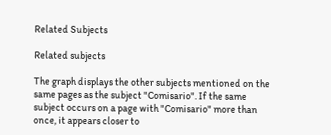Related Subjects

Related subjects

The graph displays the other subjects mentioned on the same pages as the subject "Comisario". If the same subject occurs on a page with "Comisario" more than once, it appears closer to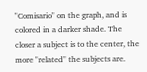"Comisario" on the graph, and is colored in a darker shade. The closer a subject is to the center, the more "related" the subjects are.